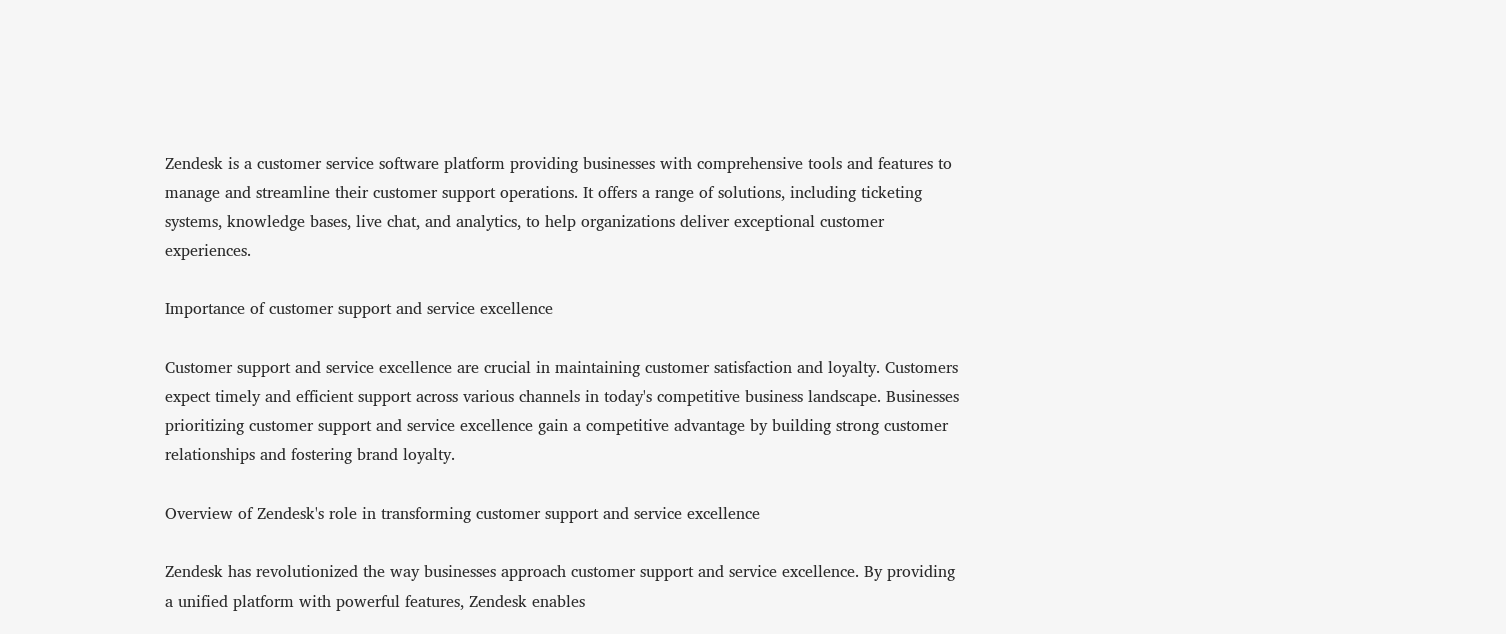Zendesk is a customer service software platform providing businesses with comprehensive tools and features to manage and streamline their customer support operations. It offers a range of solutions, including ticketing systems, knowledge bases, live chat, and analytics, to help organizations deliver exceptional customer experiences.

Importance of customer support and service excellence

Customer support and service excellence are crucial in maintaining customer satisfaction and loyalty. Customers expect timely and efficient support across various channels in today's competitive business landscape. Businesses prioritizing customer support and service excellence gain a competitive advantage by building strong customer relationships and fostering brand loyalty.

Overview of Zendesk's role in transforming customer support and service excellence

Zendesk has revolutionized the way businesses approach customer support and service excellence. By providing a unified platform with powerful features, Zendesk enables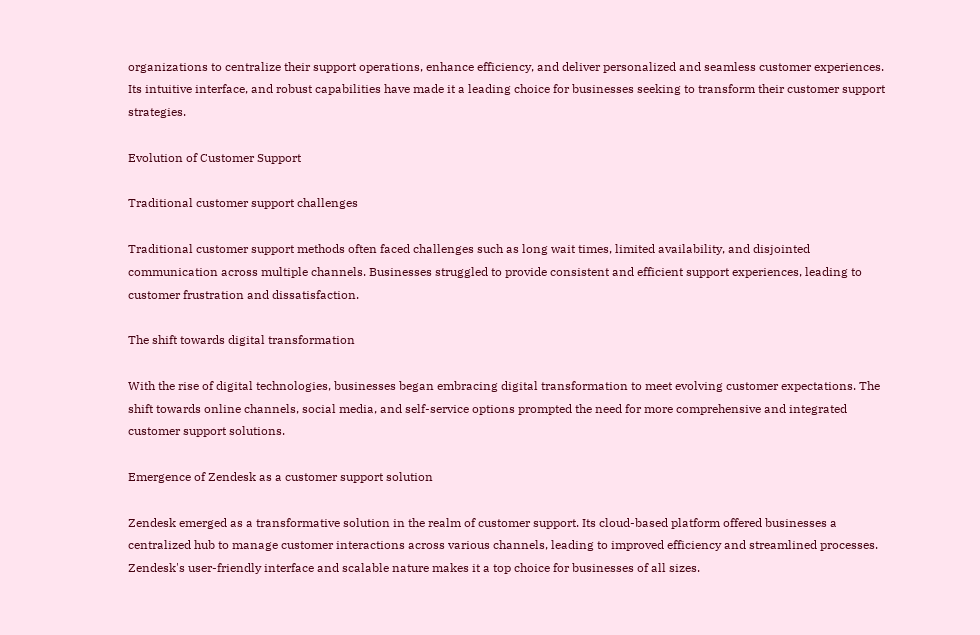organizations to centralize their support operations, enhance efficiency, and deliver personalized and seamless customer experiences. Its intuitive interface, and robust capabilities have made it a leading choice for businesses seeking to transform their customer support strategies.

Evolution of Customer Support

Traditional customer support challenges

Traditional customer support methods often faced challenges such as long wait times, limited availability, and disjointed communication across multiple channels. Businesses struggled to provide consistent and efficient support experiences, leading to customer frustration and dissatisfaction.

The shift towards digital transformation

With the rise of digital technologies, businesses began embracing digital transformation to meet evolving customer expectations. The shift towards online channels, social media, and self-service options prompted the need for more comprehensive and integrated customer support solutions.

Emergence of Zendesk as a customer support solution

Zendesk emerged as a transformative solution in the realm of customer support. Its cloud-based platform offered businesses a centralized hub to manage customer interactions across various channels, leading to improved efficiency and streamlined processes. Zendesk's user-friendly interface and scalable nature makes it a top choice for businesses of all sizes.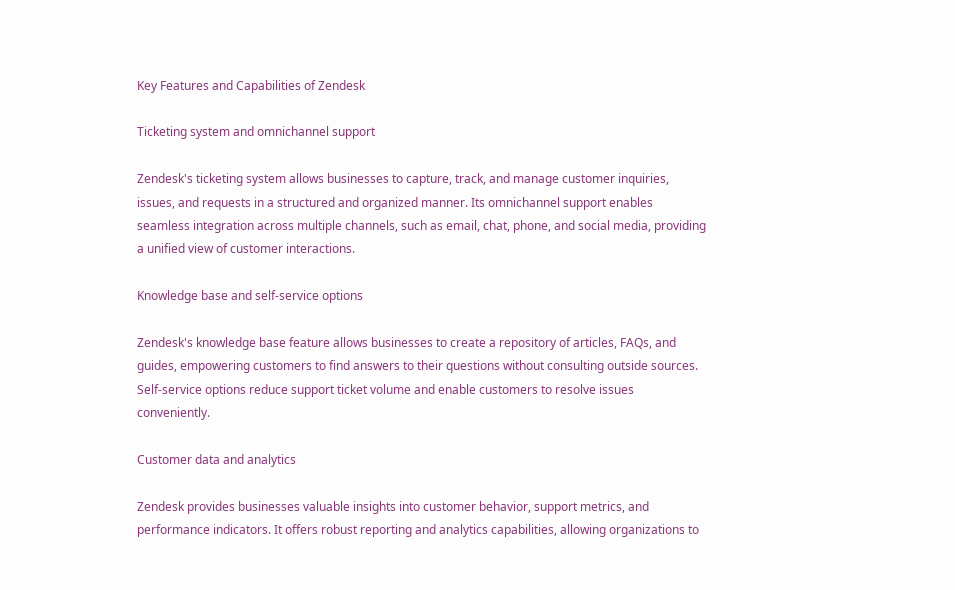Key Features and Capabilities of Zendesk

Ticketing system and omnichannel support

Zendesk's ticketing system allows businesses to capture, track, and manage customer inquiries, issues, and requests in a structured and organized manner. Its omnichannel support enables seamless integration across multiple channels, such as email, chat, phone, and social media, providing a unified view of customer interactions.

Knowledge base and self-service options

Zendesk's knowledge base feature allows businesses to create a repository of articles, FAQs, and guides, empowering customers to find answers to their questions without consulting outside sources. Self-service options reduce support ticket volume and enable customers to resolve issues conveniently.

Customer data and analytics

Zendesk provides businesses valuable insights into customer behavior, support metrics, and performance indicators. It offers robust reporting and analytics capabilities, allowing organizations to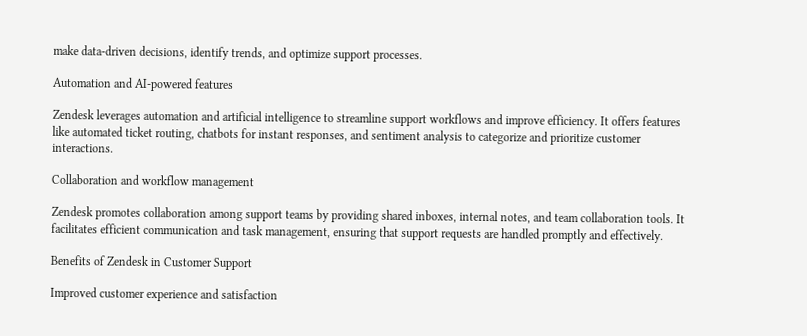make data-driven decisions, identify trends, and optimize support processes.

Automation and AI-powered features

Zendesk leverages automation and artificial intelligence to streamline support workflows and improve efficiency. It offers features like automated ticket routing, chatbots for instant responses, and sentiment analysis to categorize and prioritize customer interactions.

Collaboration and workflow management

Zendesk promotes collaboration among support teams by providing shared inboxes, internal notes, and team collaboration tools. It facilitates efficient communication and task management, ensuring that support requests are handled promptly and effectively.

Benefits of Zendesk in Customer Support

Improved customer experience and satisfaction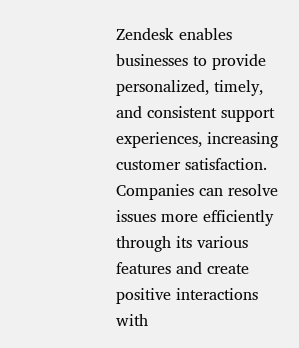Zendesk enables businesses to provide personalized, timely, and consistent support experiences, increasing customer satisfaction. Companies can resolve issues more efficiently through its various features and create positive interactions with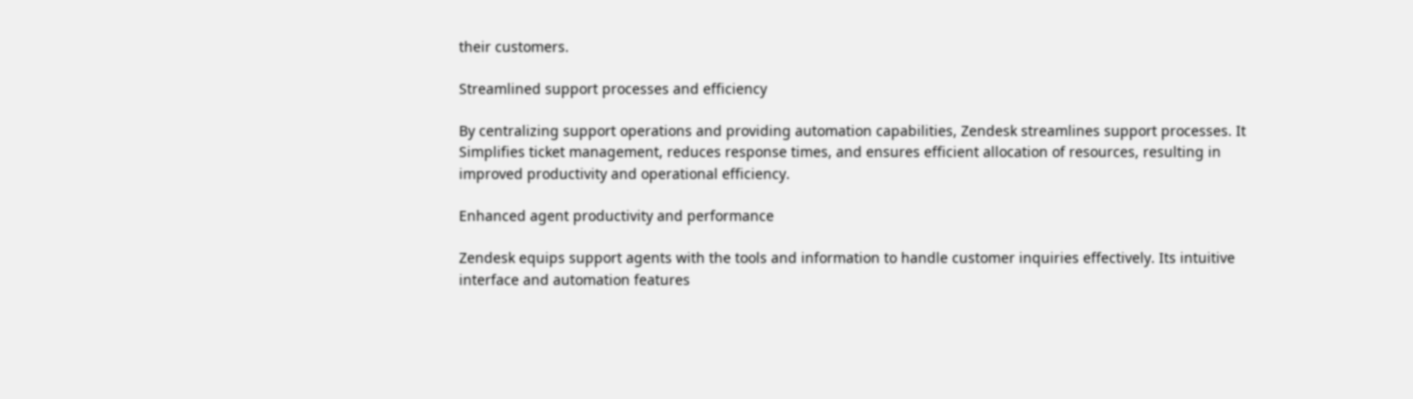their customers.

Streamlined support processes and efficiency

By centralizing support operations and providing automation capabilities, Zendesk streamlines support processes. It Simplifies ticket management, reduces response times, and ensures efficient allocation of resources, resulting in improved productivity and operational efficiency.

Enhanced agent productivity and performance

Zendesk equips support agents with the tools and information to handle customer inquiries effectively. Its intuitive interface and automation features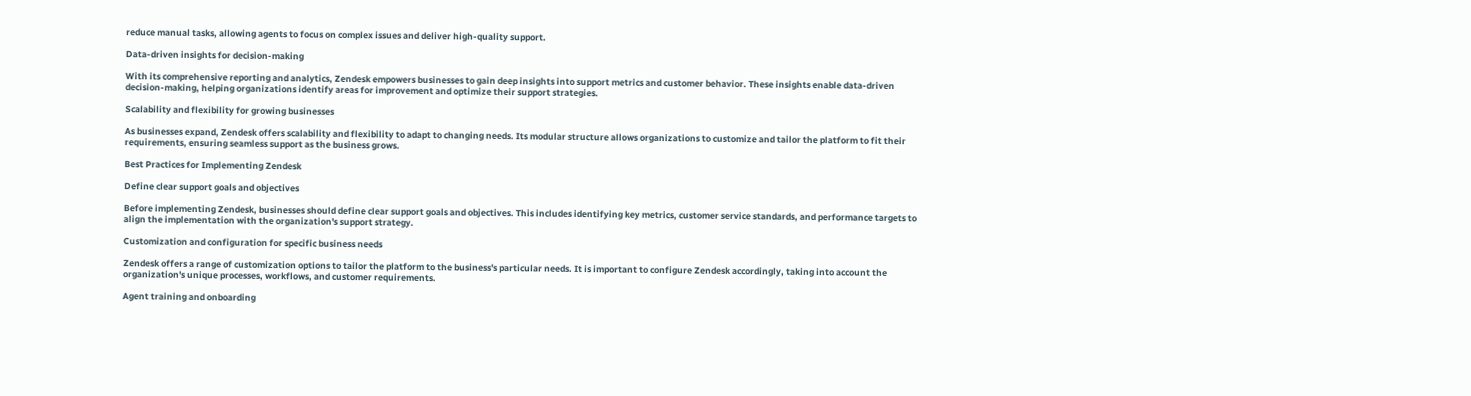reduce manual tasks, allowing agents to focus on complex issues and deliver high-quality support.

Data-driven insights for decision-making

With its comprehensive reporting and analytics, Zendesk empowers businesses to gain deep insights into support metrics and customer behavior. These insights enable data-driven decision-making, helping organizations identify areas for improvement and optimize their support strategies.

Scalability and flexibility for growing businesses

As businesses expand, Zendesk offers scalability and flexibility to adapt to changing needs. Its modular structure allows organizations to customize and tailor the platform to fit their requirements, ensuring seamless support as the business grows.

Best Practices for Implementing Zendesk

Define clear support goals and objectives

Before implementing Zendesk, businesses should define clear support goals and objectives. This includes identifying key metrics, customer service standards, and performance targets to align the implementation with the organization's support strategy.

Customization and configuration for specific business needs

Zendesk offers a range of customization options to tailor the platform to the business's particular needs. It is important to configure Zendesk accordingly, taking into account the organization's unique processes, workflows, and customer requirements.

Agent training and onboarding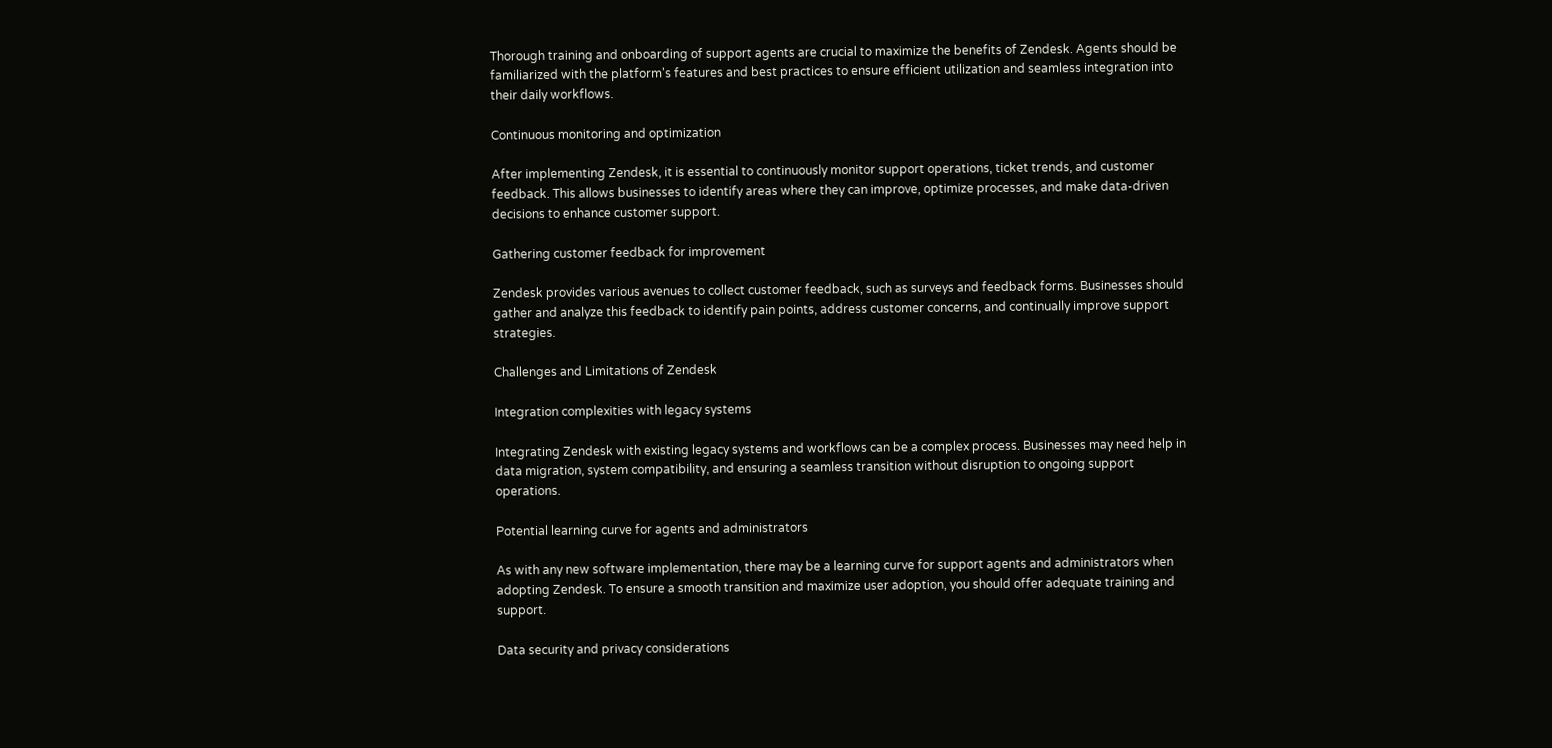Thorough training and onboarding of support agents are crucial to maximize the benefits of Zendesk. Agents should be familiarized with the platform's features and best practices to ensure efficient utilization and seamless integration into their daily workflows.

Continuous monitoring and optimization

After implementing Zendesk, it is essential to continuously monitor support operations, ticket trends, and customer feedback. This allows businesses to identify areas where they can improve, optimize processes, and make data-driven decisions to enhance customer support.

Gathering customer feedback for improvement

Zendesk provides various avenues to collect customer feedback, such as surveys and feedback forms. Businesses should gather and analyze this feedback to identify pain points, address customer concerns, and continually improve support strategies.

Challenges and Limitations of Zendesk

Integration complexities with legacy systems

Integrating Zendesk with existing legacy systems and workflows can be a complex process. Businesses may need help in data migration, system compatibility, and ensuring a seamless transition without disruption to ongoing support operations.

Potential learning curve for agents and administrators

As with any new software implementation, there may be a learning curve for support agents and administrators when adopting Zendesk. To ensure a smooth transition and maximize user adoption, you should offer adequate training and support.

Data security and privacy considerations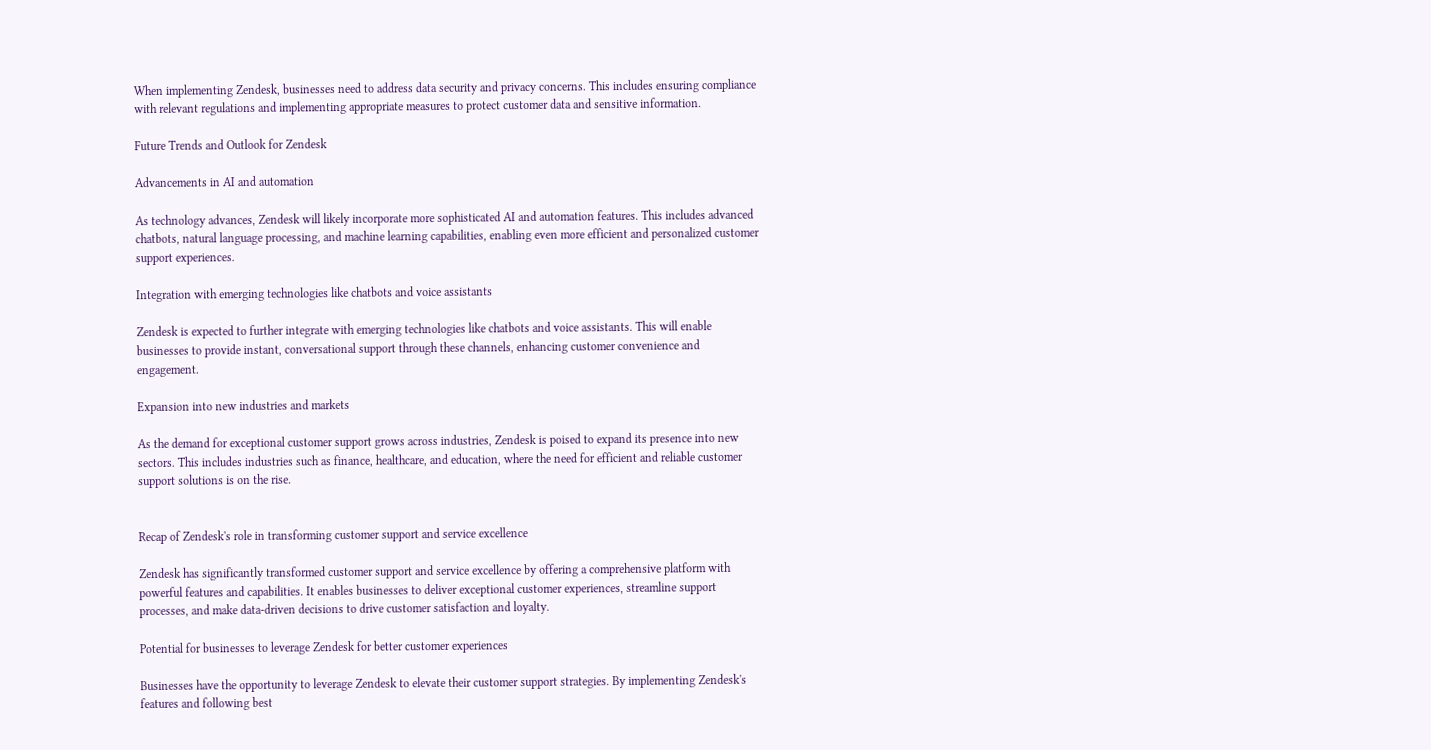When implementing Zendesk, businesses need to address data security and privacy concerns. This includes ensuring compliance with relevant regulations and implementing appropriate measures to protect customer data and sensitive information.

Future Trends and Outlook for Zendesk

Advancements in AI and automation

As technology advances, Zendesk will likely incorporate more sophisticated AI and automation features. This includes advanced chatbots, natural language processing, and machine learning capabilities, enabling even more efficient and personalized customer support experiences.

Integration with emerging technologies like chatbots and voice assistants

Zendesk is expected to further integrate with emerging technologies like chatbots and voice assistants. This will enable businesses to provide instant, conversational support through these channels, enhancing customer convenience and engagement.

Expansion into new industries and markets

As the demand for exceptional customer support grows across industries, Zendesk is poised to expand its presence into new sectors. This includes industries such as finance, healthcare, and education, where the need for efficient and reliable customer support solutions is on the rise.


Recap of Zendesk's role in transforming customer support and service excellence

Zendesk has significantly transformed customer support and service excellence by offering a comprehensive platform with powerful features and capabilities. It enables businesses to deliver exceptional customer experiences, streamline support processes, and make data-driven decisions to drive customer satisfaction and loyalty.

Potential for businesses to leverage Zendesk for better customer experiences

Businesses have the opportunity to leverage Zendesk to elevate their customer support strategies. By implementing Zendesk's features and following best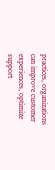practices, organizations can improve customer experiences, optimize support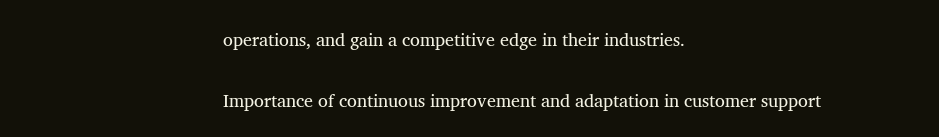operations, and gain a competitive edge in their industries.

Importance of continuous improvement and adaptation in customer support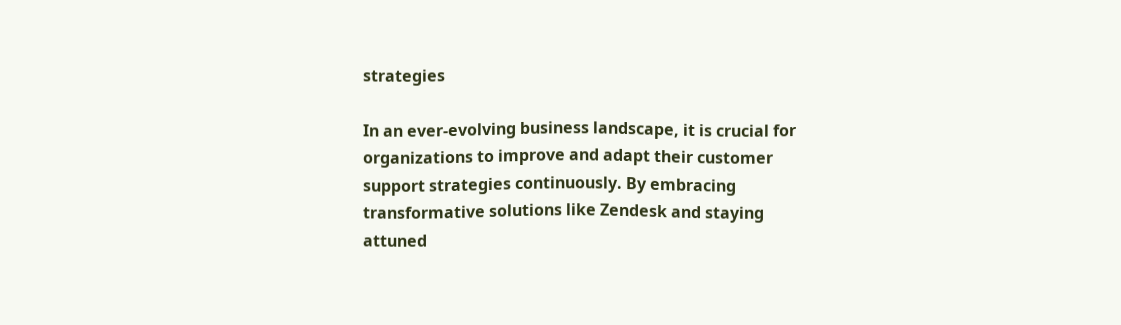strategies

In an ever-evolving business landscape, it is crucial for organizations to improve and adapt their customer support strategies continuously. By embracing transformative solutions like Zendesk and staying attuned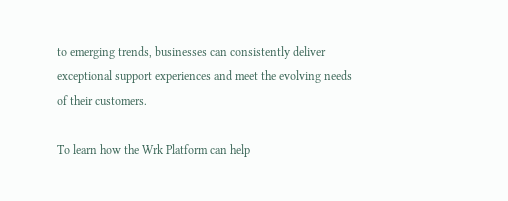to emerging trends, businesses can consistently deliver exceptional support experiences and meet the evolving needs of their customers.

To learn how the Wrk Platform can help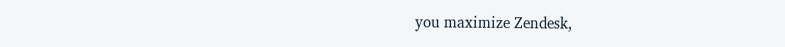you maximize Zendesk,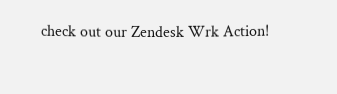check out our Zendesk Wrk Action!